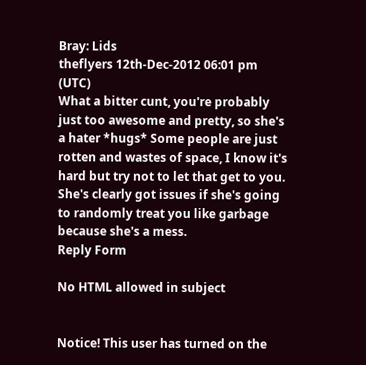Bray: Lids
theflyers 12th-Dec-2012 06:01 pm (UTC)
What a bitter cunt, you're probably just too awesome and pretty, so she's a hater *hugs* Some people are just rotten and wastes of space, I know it's hard but try not to let that get to you. She's clearly got issues if she's going to randomly treat you like garbage because she's a mess.
Reply Form

No HTML allowed in subject


Notice! This user has turned on the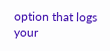option that logs your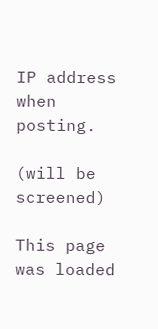IP address when posting.

(will be screened)

This page was loaded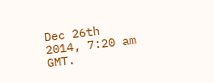Dec 26th 2014, 7:20 am GMT.